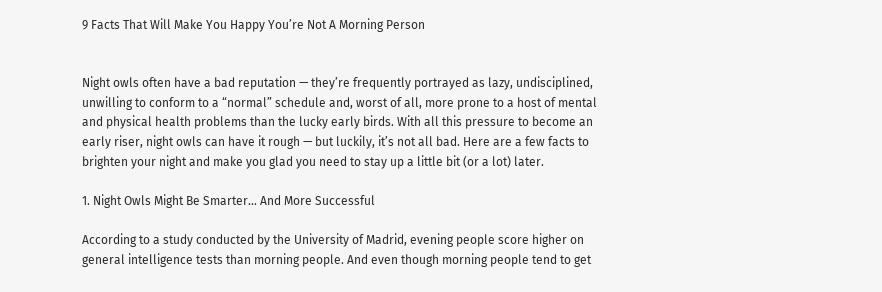9 Facts That Will Make You Happy You’re Not A Morning Person


Night owls often have a bad reputation — they’re frequently portrayed as lazy, undisciplined, unwilling to conform to a “normal” schedule and, worst of all, more prone to a host of mental and physical health problems than the lucky early birds. With all this pressure to become an early riser, night owls can have it rough — but luckily, it’s not all bad. Here are a few facts to brighten your night and make you glad you need to stay up a little bit (or a lot) later.

1. Night Owls Might Be Smarter… And More Successful

According to a study conducted by the University of Madrid, evening people score higher on general intelligence tests than morning people. And even though morning people tend to get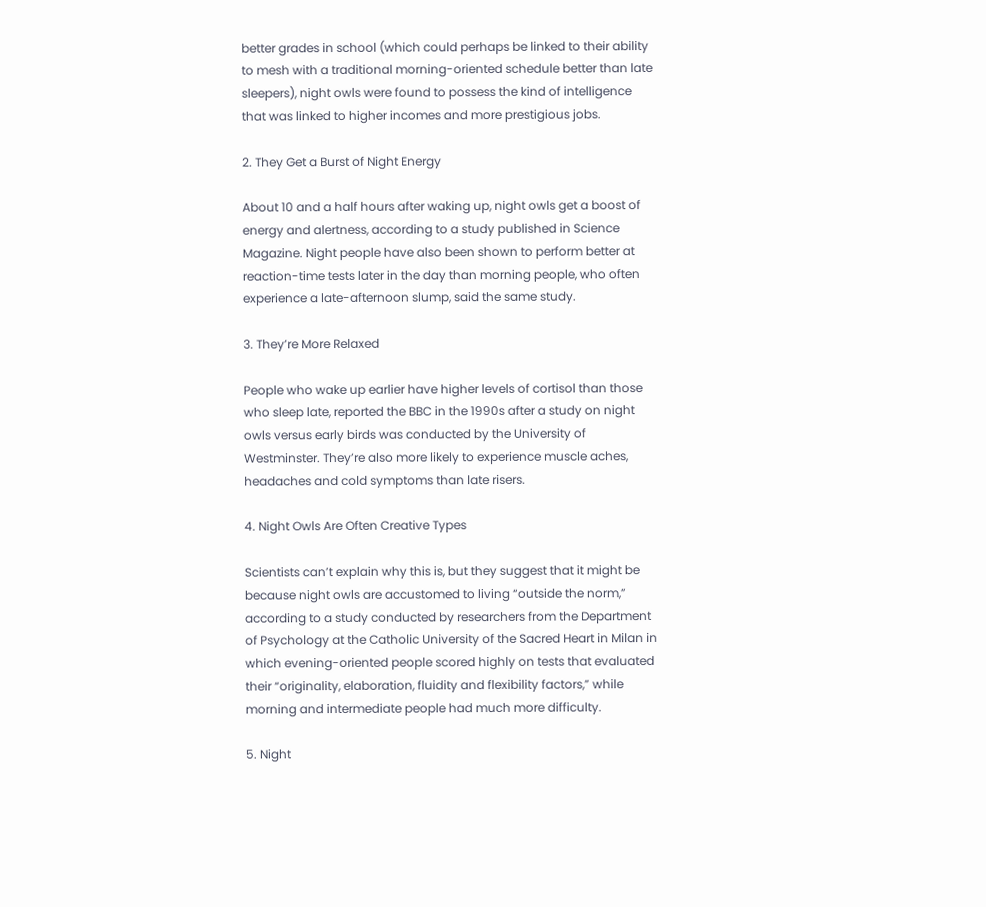better grades in school (which could perhaps be linked to their ability to mesh with a traditional morning-oriented schedule better than late sleepers), night owls were found to possess the kind of intelligence that was linked to higher incomes and more prestigious jobs.

2. They Get a Burst of Night Energy

About 10 and a half hours after waking up, night owls get a boost of energy and alertness, according to a study published in Science Magazine. Night people have also been shown to perform better at reaction-time tests later in the day than morning people, who often experience a late-afternoon slump, said the same study.

3. They’re More Relaxed

People who wake up earlier have higher levels of cortisol than those who sleep late, reported the BBC in the 1990s after a study on night owls versus early birds was conducted by the University of Westminster. They’re also more likely to experience muscle aches, headaches and cold symptoms than late risers.

4. Night Owls Are Often Creative Types

Scientists can’t explain why this is, but they suggest that it might be because night owls are accustomed to living “outside the norm,” according to a study conducted by researchers from the Department of Psychology at the Catholic University of the Sacred Heart in Milan in which evening-oriented people scored highly on tests that evaluated their “originality, elaboration, fluidity and flexibility factors,” while morning and intermediate people had much more difficulty.

5. Night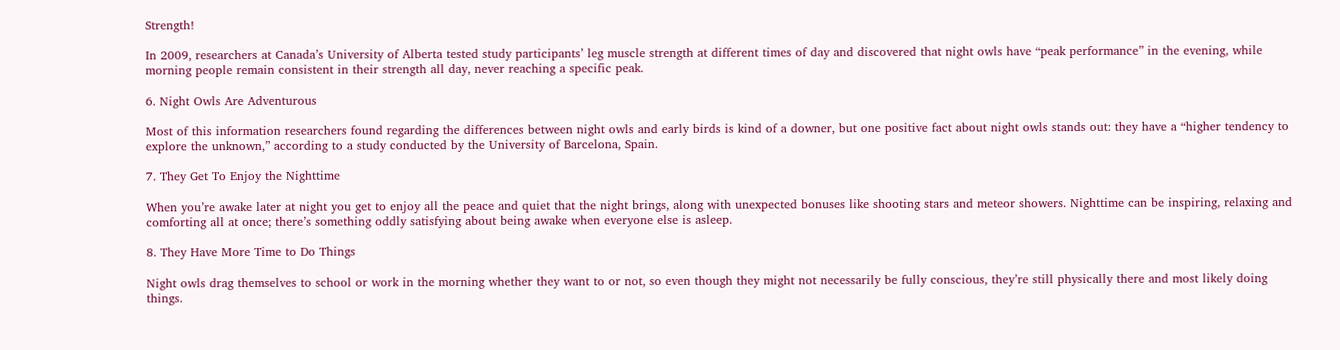Strength!

In 2009, researchers at Canada’s University of Alberta tested study participants’ leg muscle strength at different times of day and discovered that night owls have “peak performance” in the evening, while morning people remain consistent in their strength all day, never reaching a specific peak.

6. Night Owls Are Adventurous

Most of this information researchers found regarding the differences between night owls and early birds is kind of a downer, but one positive fact about night owls stands out: they have a “higher tendency to explore the unknown,” according to a study conducted by the University of Barcelona, Spain.

7. They Get To Enjoy the Nighttime

When you’re awake later at night you get to enjoy all the peace and quiet that the night brings, along with unexpected bonuses like shooting stars and meteor showers. Nighttime can be inspiring, relaxing and comforting all at once; there’s something oddly satisfying about being awake when everyone else is asleep.

8. They Have More Time to Do Things

Night owls drag themselves to school or work in the morning whether they want to or not, so even though they might not necessarily be fully conscious, they’re still physically there and most likely doing things.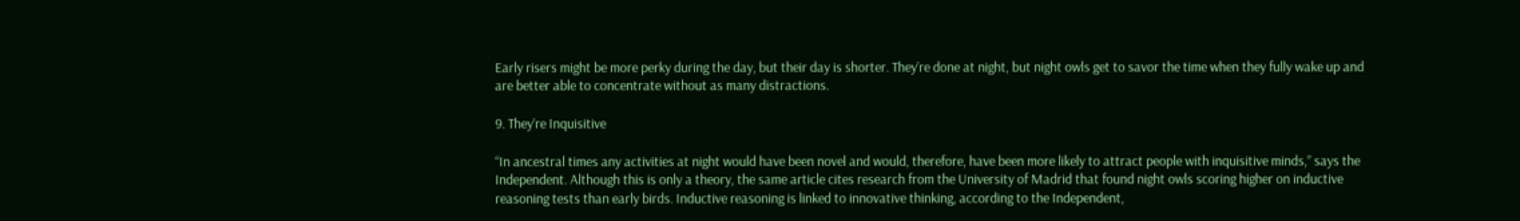Early risers might be more perky during the day, but their day is shorter. They’re done at night, but night owls get to savor the time when they fully wake up and are better able to concentrate without as many distractions.

9. They’re Inquisitive

“In ancestral times any activities at night would have been novel and would, therefore, have been more likely to attract people with inquisitive minds,” says the Independent. Although this is only a theory, the same article cites research from the University of Madrid that found night owls scoring higher on inductive reasoning tests than early birds. Inductive reasoning is linked to innovative thinking, according to the Independent,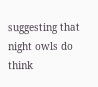suggesting that night owls do think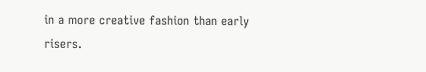in a more creative fashion than early risers.